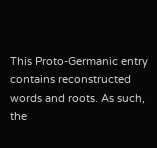This Proto-Germanic entry contains reconstructed words and roots. As such, the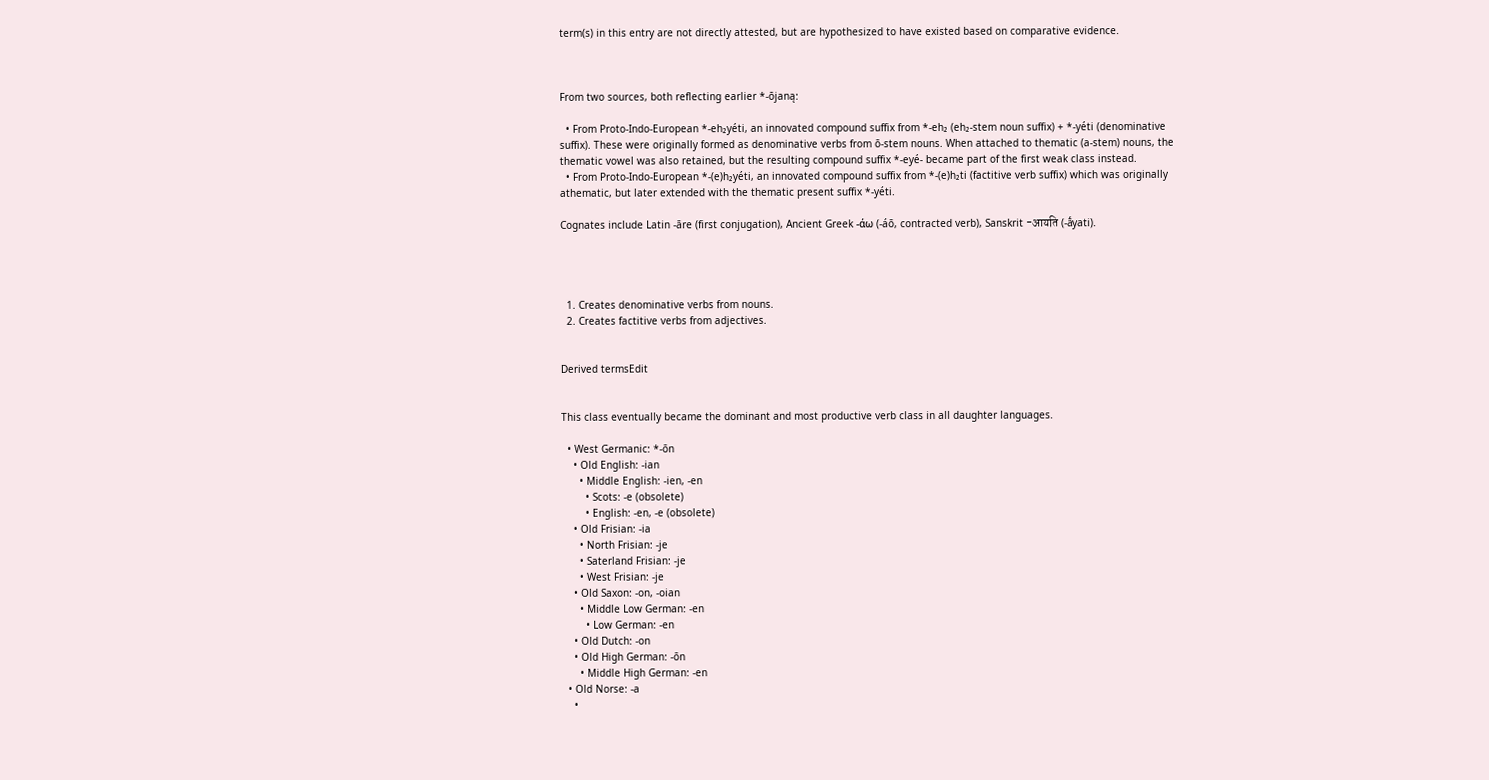term(s) in this entry are not directly attested, but are hypothesized to have existed based on comparative evidence.



From two sources, both reflecting earlier *-ōjaną:

  • From Proto-Indo-European *-eh₂yéti, an innovated compound suffix from *-eh₂ (eh₂-stem noun suffix) + *-yéti (denominative suffix). These were originally formed as denominative verbs from ō-stem nouns. When attached to thematic (a-stem) nouns, the thematic vowel was also retained, but the resulting compound suffix *-eyé- became part of the first weak class instead.
  • From Proto-Indo-European *-(e)h₂yéti, an innovated compound suffix from *-(e)h₂ti (factitive verb suffix) which was originally athematic, but later extended with the thematic present suffix *-yéti.

Cognates include Latin -āre (first conjugation), Ancient Greek -άω (-áō, contracted verb), Sanskrit -आयति (-ā́yati).




  1. Creates denominative verbs from nouns.
  2. Creates factitive verbs from adjectives.


Derived termsEdit


This class eventually became the dominant and most productive verb class in all daughter languages.

  • West Germanic: *-ōn
    • Old English: -ian
      • Middle English: -ien, -en
        • Scots: -e (obsolete)
        • English: -en, -e (obsolete)
    • Old Frisian: -ia
      • North Frisian: -je
      • Saterland Frisian: -je
      • West Frisian: -je
    • Old Saxon: -on, -oian
      • Middle Low German: -en
        • Low German: -en
    • Old Dutch: -on
    • Old High German: -ōn
      • Middle High German: -en
  • Old Norse: -a
    •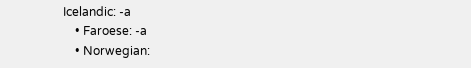Icelandic: -a
    • Faroese: -a
    • Norwegian: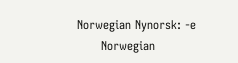Norwegian Nynorsk: -e
      Norwegian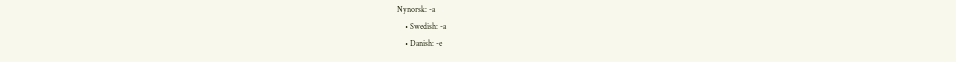Nynorsk: -a
    • Swedish: -a
    • Danish: -e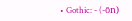• Gothic: - (-ōn)